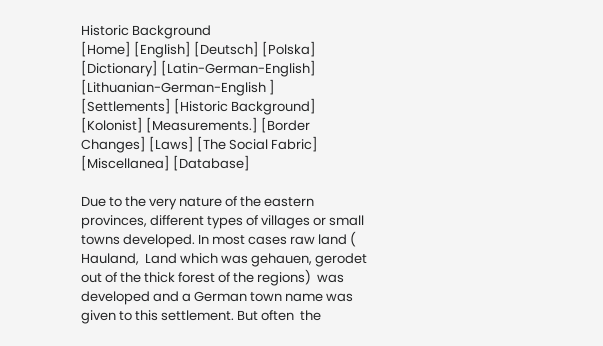Historic Background
[Home] [English] [Deutsch] [Polska] [Dictionary] [Latin-German-English] [Lithuanian-German-English ]
[Settlements] [Historic Background] [Kolonist] [Measurements.] [Border Changes] [Laws] [The Social Fabric] [Miscellanea] [Database]

Due to the very nature of the eastern provinces, different types of villages or small towns developed. In most cases raw land ( Hauland,  Land which was gehauen, gerodet out of the thick forest of the regions)  was developed and a German town name was given to this settlement. But often  the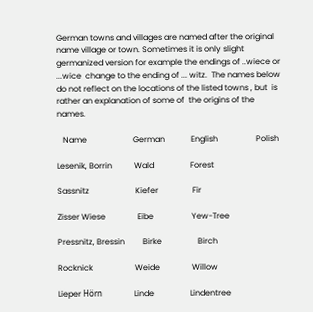German towns and villages are named after the original name village or town. Sometimes it is only slight germanized version for example the endings of ..wiece or ...wice  change to the ending of ... witz.  The names below do not reflect on the locations of the listed towns , but  is rather an explanation of some of  the origins of the names.

   Name                       German             English                   Polish

Lesenik, Borrin           Wald                  Forest

Sassnitz                       Kiefer                 Fir

Zisser Wiese                Eibe                   Yew-Tree

Pressnitz, Bressin         Birke                  Birch

Rocknick                     Weide                Willow

Lieper Hörn                Linde                  Lindentree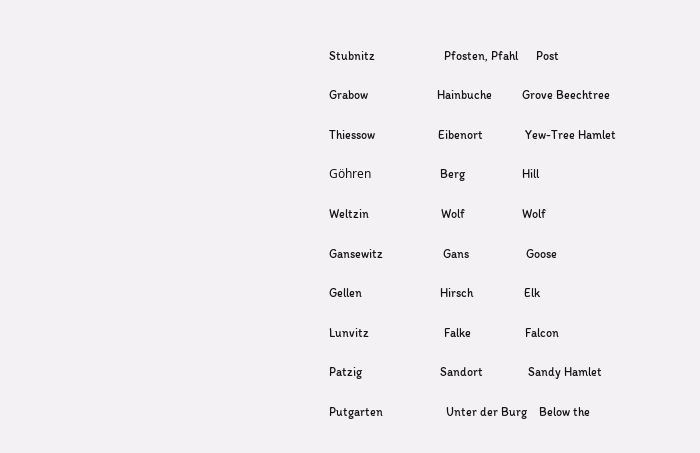Stubnitz                       Pfosten, Pfahl      Post

Grabow                       Hainbuche          Grove Beechtree

Thiessow                     Eibenort              Yew-Tree Hamlet

Göhren                       Berg                   Hill

Weltzin                        Wolf                   Wolf

Gansewitz                    Gans                   Goose

Gellen                          Hirsch                 Elk

Lunvitz                         Falke                  Falcon

Patzig                          Sandort               Sandy Hamlet

Putgarten                     Unter der Burg    Below the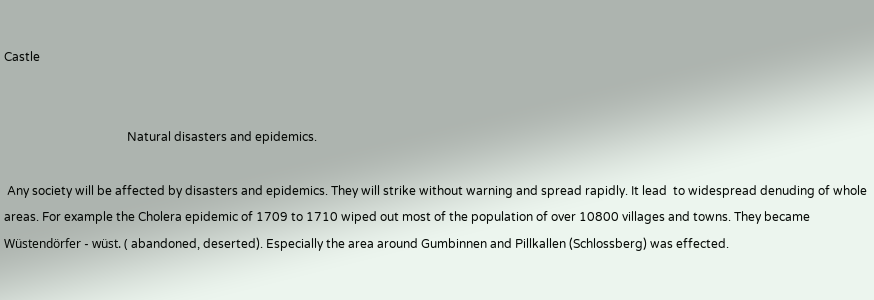Castle


                                         Natural disasters and epidemics.

 Any society will be affected by disasters and epidemics. They will strike without warning and spread rapidly. It lead  to widespread denuding of whole areas. For example the Cholera epidemic of 1709 to 1710 wiped out most of the population of over 10800 villages and towns. They became Wüstendörfer - wüst. ( abandoned, deserted). Especially the area around Gumbinnen and Pillkallen (Schlossberg) was effected.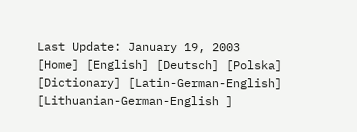Last Update: January 19, 2003
[Home] [English] [Deutsch] [Polska] [Dictionary] [Latin-German-English] [Lithuanian-German-English ]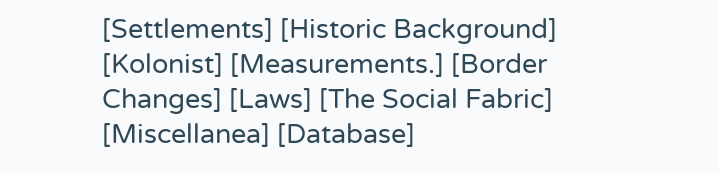[Settlements] [Historic Background] [Kolonist] [Measurements.] [Border Changes] [Laws] [The Social Fabric] [Miscellanea] [Database]